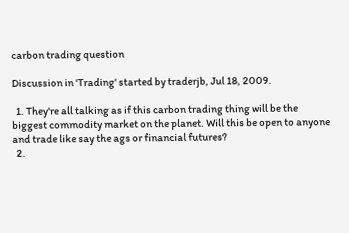carbon trading question

Discussion in 'Trading' started by traderjb, Jul 18, 2009.

  1. They're all talking as if this carbon trading thing will be the biggest commodity market on the planet. Will this be open to anyone and trade like say the ags or financial futures?
  2.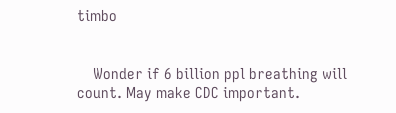timbo


    Wonder if 6 billion ppl breathing will count. May make CDC important.